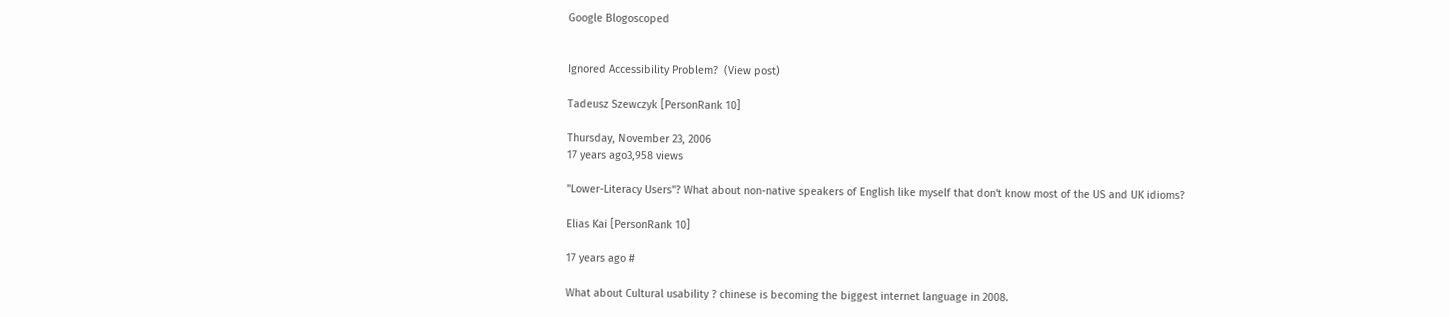Google Blogoscoped


Ignored Accessibility Problem?  (View post)

Tadeusz Szewczyk [PersonRank 10]

Thursday, November 23, 2006
17 years ago3,958 views

"Lower-Literacy Users"? What about non-native speakers of English like myself that don't know most of the US and UK idioms?

Elias Kai [PersonRank 10]

17 years ago #

What about Cultural usability ? chinese is becoming the biggest internet language in 2008.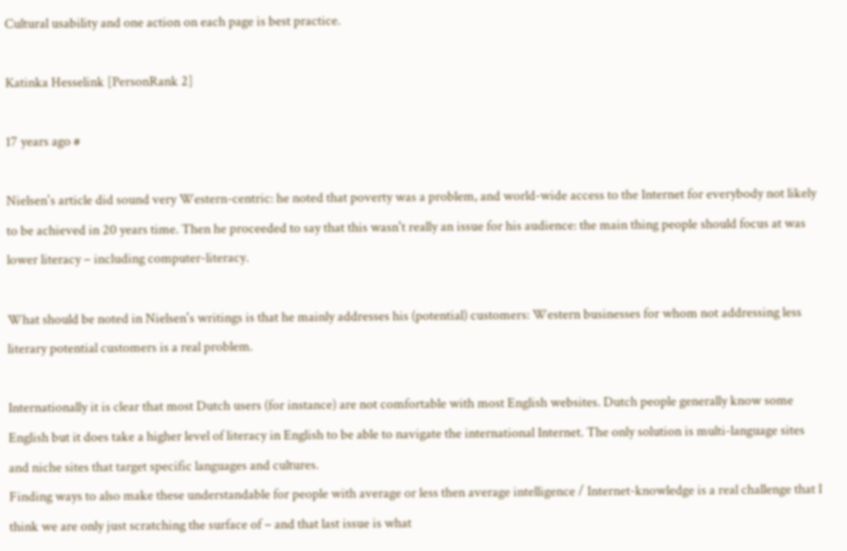Cultural usability and one action on each page is best practice.

Katinka Hesselink [PersonRank 2]

17 years ago #

Nielsen's article did sound very Western-centric: he noted that poverty was a problem, and world-wide access to the Internet for everybody not likely to be achieved in 20 years time. Then he proceeded to say that this wasn't really an issue for his audience: the main thing people should focus at was lower literacy – including computer-literacy.

What should be noted in Nielsen's writings is that he mainly addresses his (potential) customers: Western businesses for whom not addressing less literary potential customers is a real problem.

Internationally it is clear that most Dutch users (for instance) are not comfortable with most English websites. Dutch people generally know some English but it does take a higher level of literacy in English to be able to navigate the international Internet. The only solution is multi-language sites and niche sites that target specific languages and cultures.
Finding ways to also make these understandable for people with average or less then average intelligence / Internet-knowledge is a real challenge that I think we are only just scratching the surface of – and that last issue is what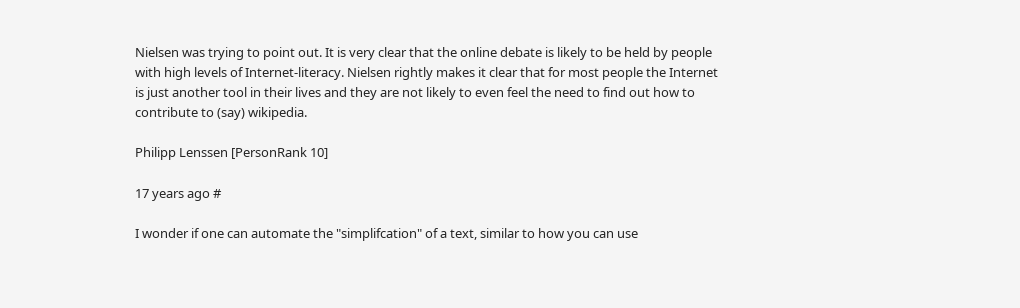Nielsen was trying to point out. It is very clear that the online debate is likely to be held by people with high levels of Internet-literacy. Nielsen rightly makes it clear that for most people the Internet is just another tool in their lives and they are not likely to even feel the need to find out how to contribute to (say) wikipedia.

Philipp Lenssen [PersonRank 10]

17 years ago #

I wonder if one can automate the "simplifcation" of a text, similar to how you can use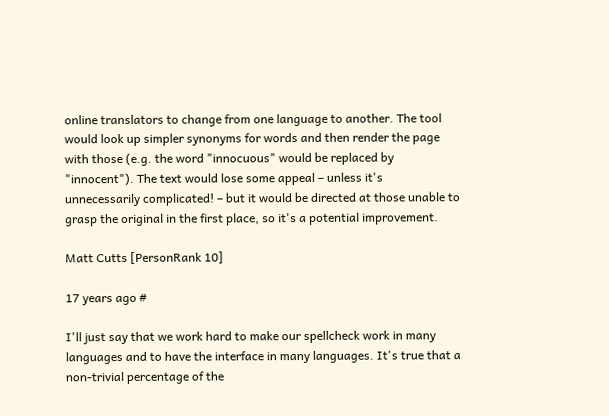online translators to change from one language to another. The tool would look up simpler synonyms for words and then render the page with those (e.g. the word "innocuous" would be replaced by "innocent"). The text would lose some appeal – unless it's unnecessarily complicated! – but it would be directed at those unable to grasp the original in the first place, so it's a potential improvement.

Matt Cutts [PersonRank 10]

17 years ago #

I'll just say that we work hard to make our spellcheck work in many languages and to have the interface in many languages. It's true that a non-trivial percentage of the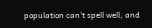population can't spell well, and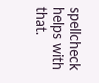spellcheck helps with that.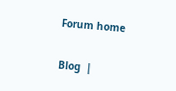Forum home


Blog  |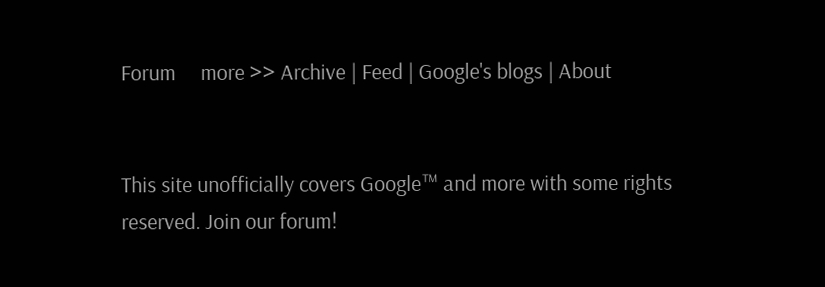Forum     more >> Archive | Feed | Google's blogs | About


This site unofficially covers Google™ and more with some rights reserved. Join our forum!